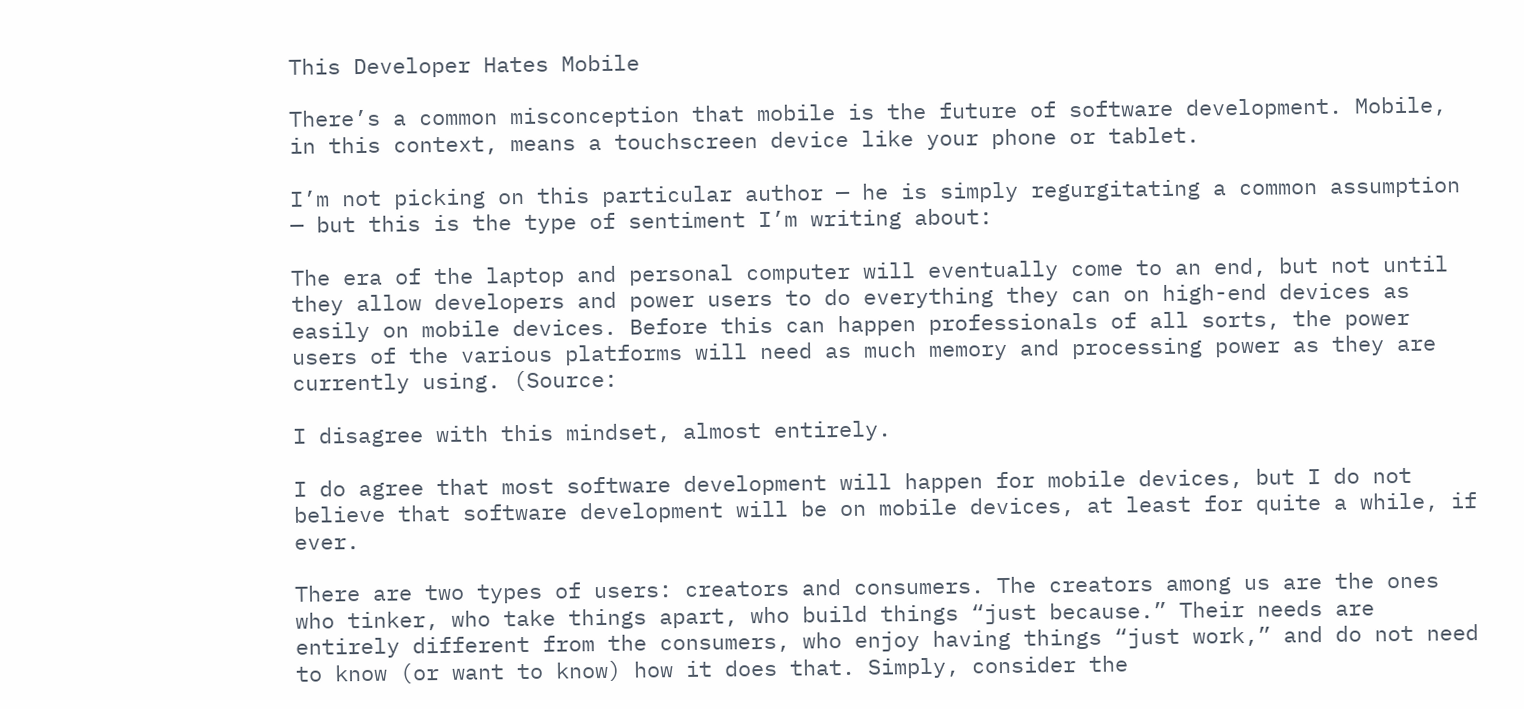This Developer Hates Mobile

There’s a common misconception that mobile is the future of software development. Mobile, in this context, means a touchscreen device like your phone or tablet.

I’m not picking on this particular author — he is simply regurgitating a common assumption — but this is the type of sentiment I’m writing about:

The era of the laptop and personal computer will eventually come to an end, but not until they allow developers and power users to do everything they can on high-end devices as easily on mobile devices. Before this can happen professionals of all sorts, the power users of the various platforms will need as much memory and processing power as they are currently using. (Source:

I disagree with this mindset, almost entirely.

I do agree that most software development will happen for mobile devices, but I do not believe that software development will be on mobile devices, at least for quite a while, if ever.

There are two types of users: creators and consumers. The creators among us are the ones who tinker, who take things apart, who build things “just because.” Their needs are entirely different from the consumers, who enjoy having things “just work,” and do not need to know (or want to know) how it does that. Simply, consider the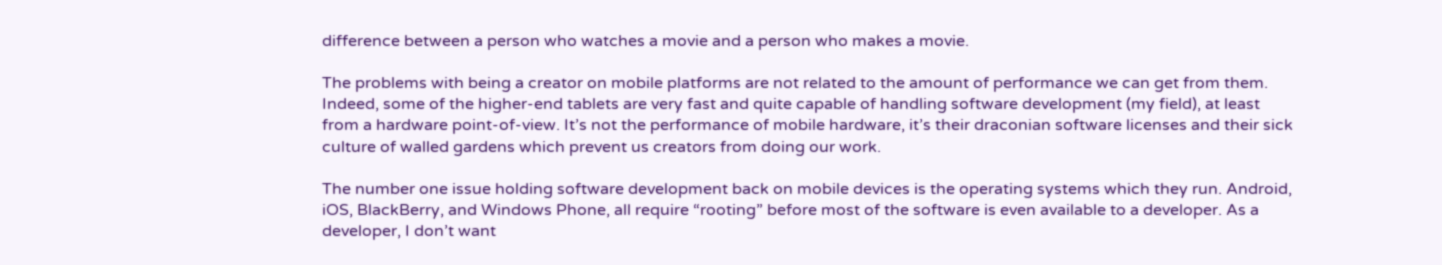difference between a person who watches a movie and a person who makes a movie.

The problems with being a creator on mobile platforms are not related to the amount of performance we can get from them. Indeed, some of the higher-end tablets are very fast and quite capable of handling software development (my field), at least from a hardware point-of-view. It’s not the performance of mobile hardware, it’s their draconian software licenses and their sick culture of walled gardens which prevent us creators from doing our work.

The number one issue holding software development back on mobile devices is the operating systems which they run. Android, iOS, BlackBerry, and Windows Phone, all require “rooting” before most of the software is even available to a developer. As a developer, I don’t want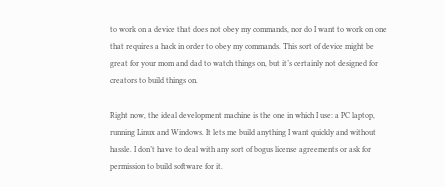to work on a device that does not obey my commands, nor do I want to work on one that requires a hack in order to obey my commands. This sort of device might be great for your mom and dad to watch things on, but it’s certainly not designed for creators to build things on.

Right now, the ideal development machine is the one in which I use: a PC laptop, running Linux and Windows. It lets me build anything I want quickly and without hassle. I don’t have to deal with any sort of bogus license agreements or ask for permission to build software for it.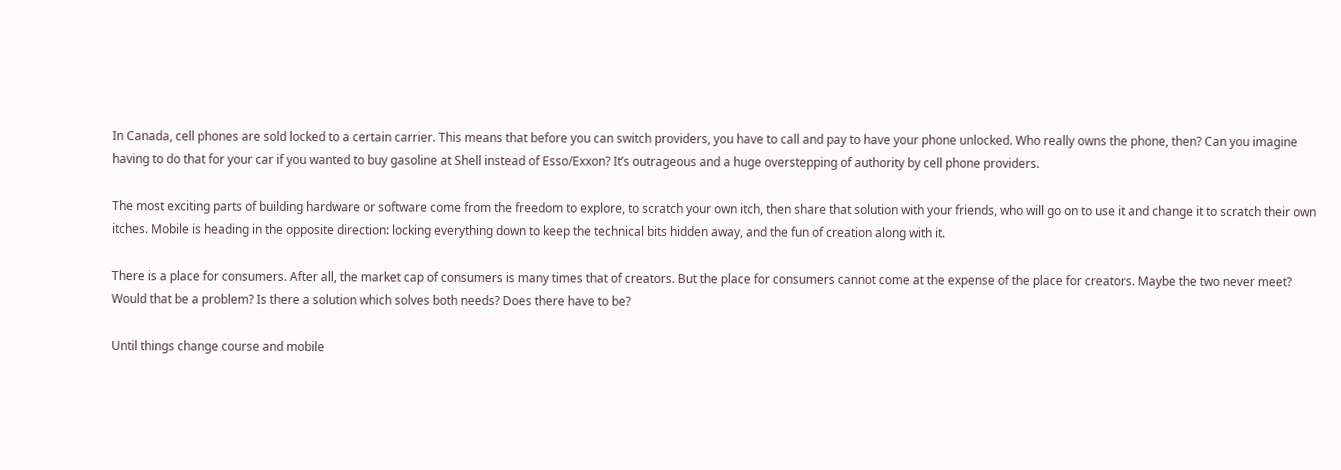In Canada, cell phones are sold locked to a certain carrier. This means that before you can switch providers, you have to call and pay to have your phone unlocked. Who really owns the phone, then? Can you imagine having to do that for your car if you wanted to buy gasoline at Shell instead of Esso/Exxon? It’s outrageous and a huge overstepping of authority by cell phone providers.

The most exciting parts of building hardware or software come from the freedom to explore, to scratch your own itch, then share that solution with your friends, who will go on to use it and change it to scratch their own itches. Mobile is heading in the opposite direction: locking everything down to keep the technical bits hidden away, and the fun of creation along with it.

There is a place for consumers. After all, the market cap of consumers is many times that of creators. But the place for consumers cannot come at the expense of the place for creators. Maybe the two never meet? Would that be a problem? Is there a solution which solves both needs? Does there have to be?

Until things change course and mobile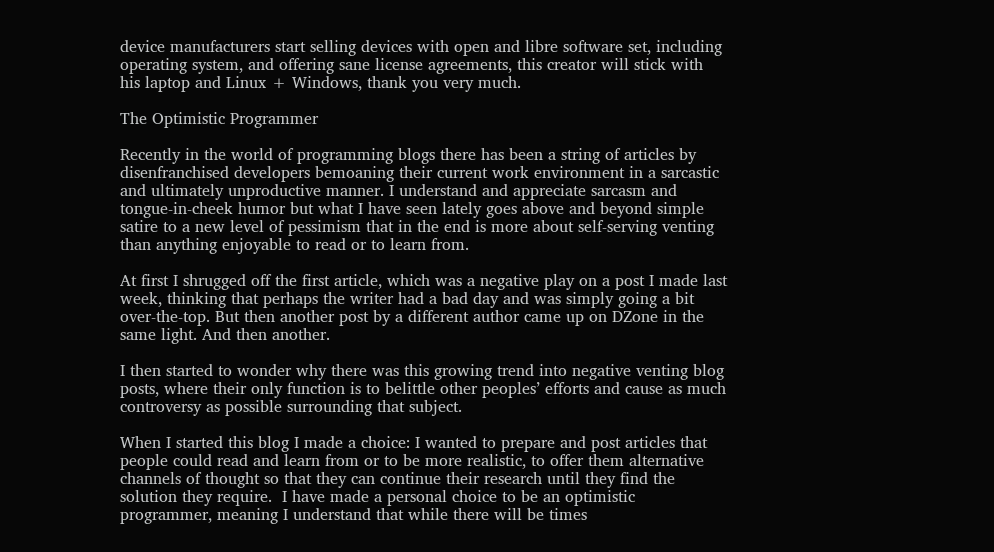device manufacturers start selling devices with open and libre software set, including operating system, and offering sane license agreements, this creator will stick with his laptop and Linux + Windows, thank you very much.

The Optimistic Programmer

Recently in the world of programming blogs there has been a string of articles by disenfranchised developers bemoaning their current work environment in a sarcastic and ultimately unproductive manner. I understand and appreciate sarcasm and tongue-in-cheek humor but what I have seen lately goes above and beyond simple satire to a new level of pessimism that in the end is more about self-serving venting than anything enjoyable to read or to learn from.

At first I shrugged off the first article, which was a negative play on a post I made last week, thinking that perhaps the writer had a bad day and was simply going a bit over-the-top. But then another post by a different author came up on DZone in the same light. And then another.

I then started to wonder why there was this growing trend into negative venting blog posts, where their only function is to belittle other peoples’ efforts and cause as much controversy as possible surrounding that subject.

When I started this blog I made a choice: I wanted to prepare and post articles that people could read and learn from or to be more realistic, to offer them alternative channels of thought so that they can continue their research until they find the solution they require.  I have made a personal choice to be an optimistic programmer, meaning I understand that while there will be times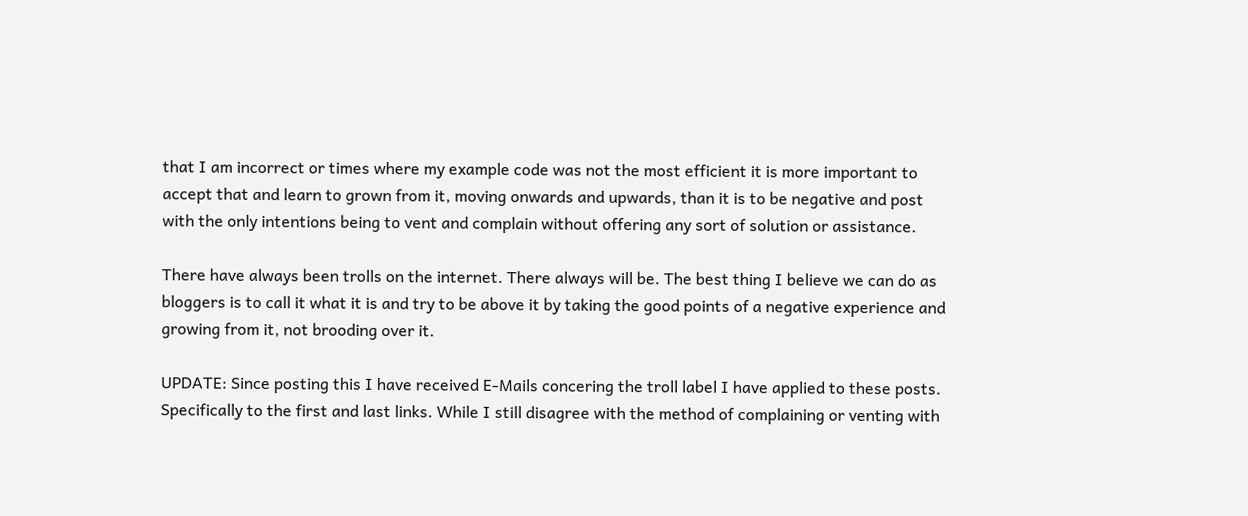that I am incorrect or times where my example code was not the most efficient it is more important to accept that and learn to grown from it, moving onwards and upwards, than it is to be negative and post with the only intentions being to vent and complain without offering any sort of solution or assistance.

There have always been trolls on the internet. There always will be. The best thing I believe we can do as bloggers is to call it what it is and try to be above it by taking the good points of a negative experience and growing from it, not brooding over it.

UPDATE: Since posting this I have received E-Mails concering the troll label I have applied to these posts. Specifically to the first and last links. While I still disagree with the method of complaining or venting with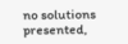no solutions presented,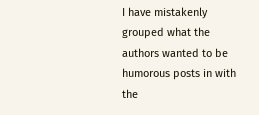I have mistakenly grouped what the authors wanted to be humorous posts in with the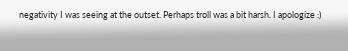negativity I was seeing at the outset. Perhaps troll was a bit harsh. I apologize :)